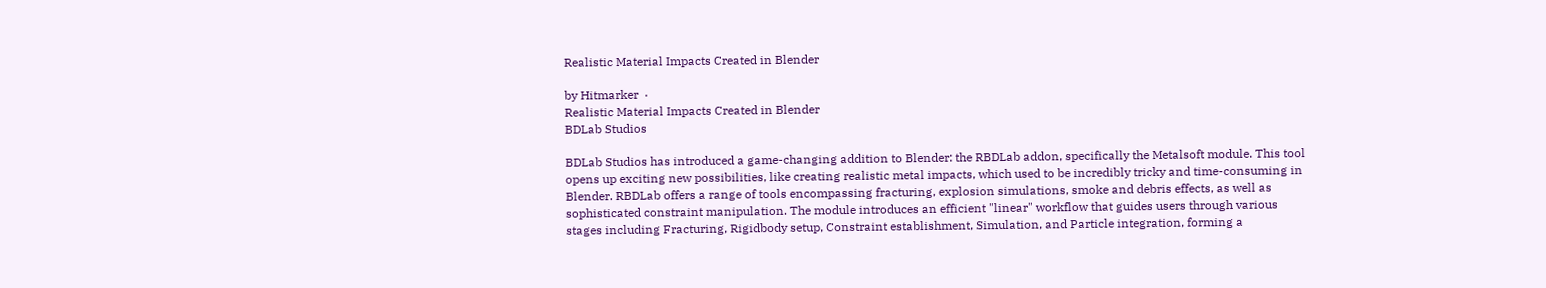Realistic Material Impacts Created in Blender

by Hitmarker  ·
Realistic Material Impacts Created in Blender
BDLab Studios

BDLab Studios has introduced a game-changing addition to Blender: the RBDLab addon, specifically the Metalsoft module. This tool opens up exciting new possibilities, like creating realistic metal impacts, which used to be incredibly tricky and time-consuming in Blender. RBDLab offers a range of tools encompassing fracturing, explosion simulations, smoke and debris effects, as well as sophisticated constraint manipulation. The module introduces an efficient "linear" workflow that guides users through various stages including Fracturing, Rigidbody setup, Constraint establishment, Simulation, and Particle integration, forming a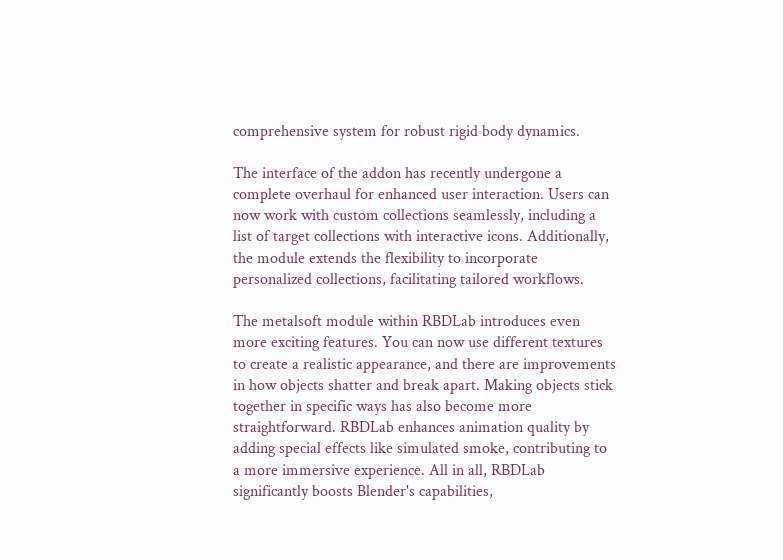comprehensive system for robust rigid body dynamics.

The interface of the addon has recently undergone a complete overhaul for enhanced user interaction. Users can now work with custom collections seamlessly, including a list of target collections with interactive icons. Additionally, the module extends the flexibility to incorporate personalized collections, facilitating tailored workflows.

The metalsoft module within RBDLab introduces even more exciting features. You can now use different textures to create a realistic appearance, and there are improvements in how objects shatter and break apart. Making objects stick together in specific ways has also become more straightforward. RBDLab enhances animation quality by adding special effects like simulated smoke, contributing to a more immersive experience. All in all, RBDLab significantly boosts Blender's capabilities,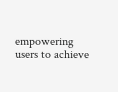empowering users to achieve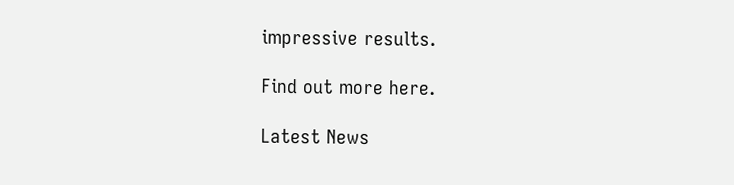impressive results.

Find out more here.

Latest News